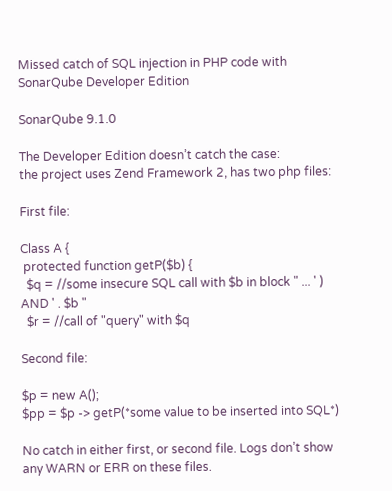Missed catch of SQL injection in PHP code with SonarQube Developer Edition

SonarQube 9.1.0

The Developer Edition doesn’t catch the case:
the project uses Zend Framework 2, has two php files:

First file:

Class A {
 protected function getP($b) {
  $q = //some insecure SQL call with $b in block " ... ' ) AND ' . $b "
  $r = //call of "query" with $q

Second file:

$p = new A();
$pp = $p -> getP(*some value to be inserted into SQL*)

No catch in either first, or second file. Logs don’t show any WARN or ERR on these files.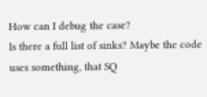How can I debug the case?
Is there a full list of sinks? Maybe the code uses something, that SQ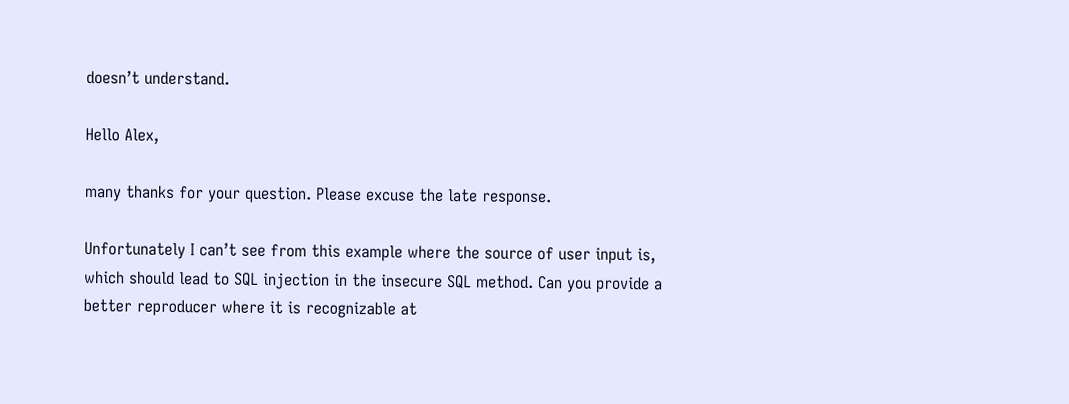doesn’t understand.

Hello Alex,

many thanks for your question. Please excuse the late response.

Unfortunately I can’t see from this example where the source of user input is, which should lead to SQL injection in the insecure SQL method. Can you provide a better reproducer where it is recognizable at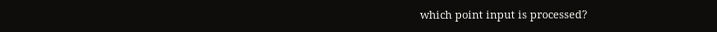which point input is processed?